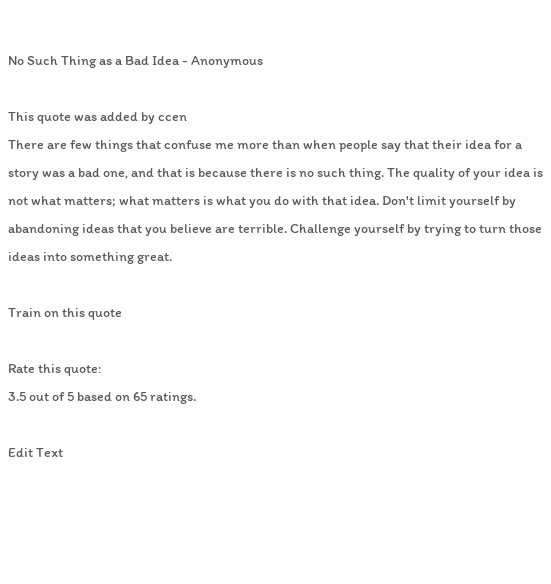No Such Thing as a Bad Idea - Anonymous

This quote was added by ccen
There are few things that confuse me more than when people say that their idea for a story was a bad one, and that is because there is no such thing. The quality of your idea is not what matters; what matters is what you do with that idea. Don't limit yourself by abandoning ideas that you believe are terrible. Challenge yourself by trying to turn those ideas into something great.

Train on this quote

Rate this quote:
3.5 out of 5 based on 65 ratings.

Edit Text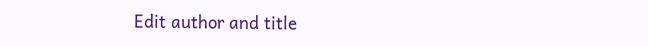Edit author and title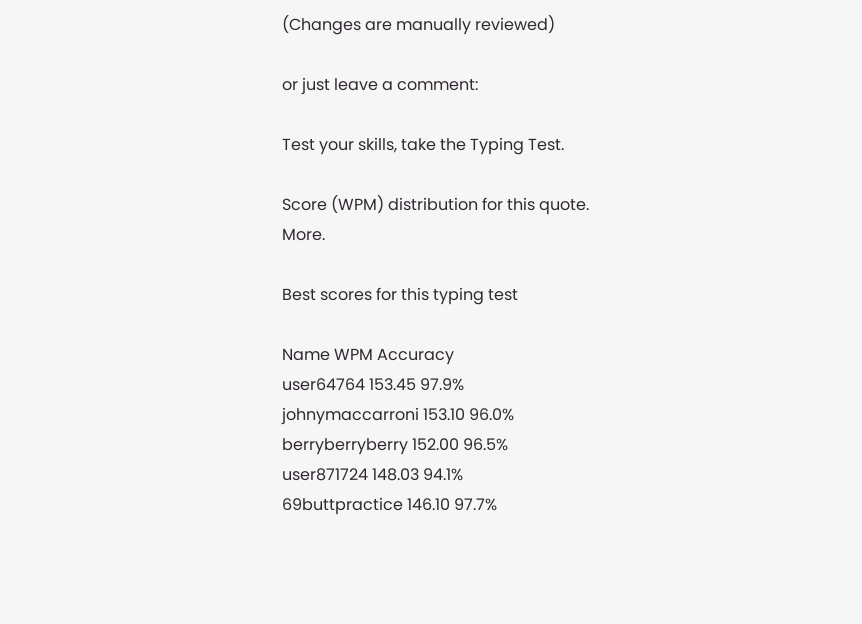(Changes are manually reviewed)

or just leave a comment:

Test your skills, take the Typing Test.

Score (WPM) distribution for this quote. More.

Best scores for this typing test

Name WPM Accuracy
user64764 153.45 97.9%
johnymaccarroni 153.10 96.0%
berryberryberry 152.00 96.5%
user871724 148.03 94.1%
69buttpractice 146.10 97.7%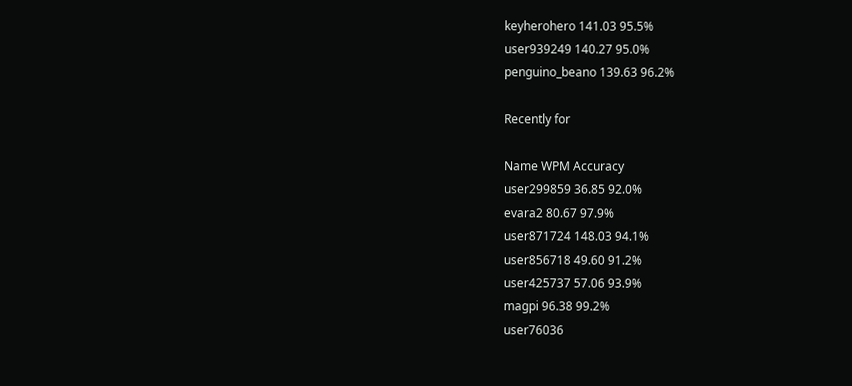keyherohero 141.03 95.5%
user939249 140.27 95.0%
penguino_beano 139.63 96.2%

Recently for

Name WPM Accuracy
user299859 36.85 92.0%
evara2 80.67 97.9%
user871724 148.03 94.1%
user856718 49.60 91.2%
user425737 57.06 93.9%
magpi 96.38 99.2%
user76036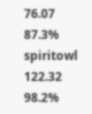76.07 87.3%
spiritowl 122.32 98.2%